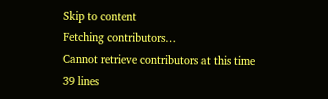Skip to content
Fetching contributors…
Cannot retrieve contributors at this time
39 lines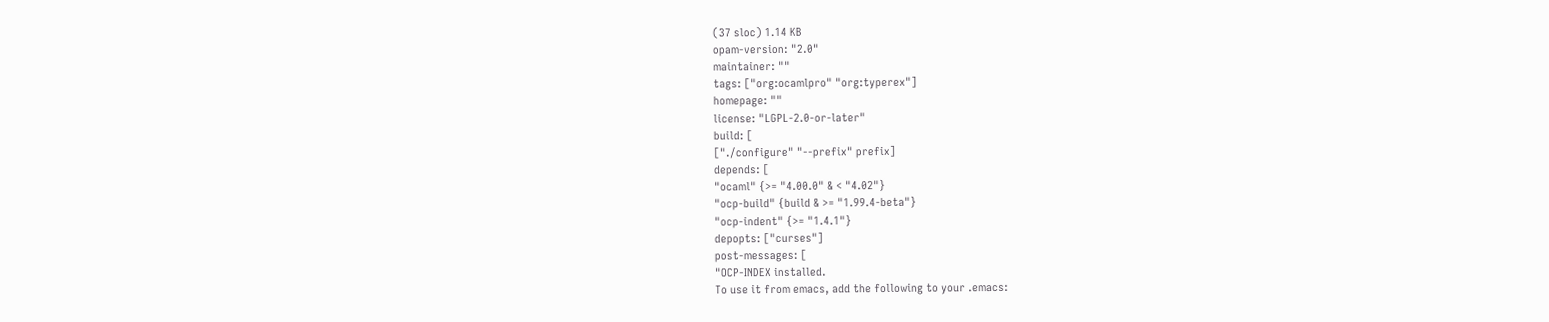(37 sloc) 1.14 KB
opam-version: "2.0"
maintainer: ""
tags: ["org:ocamlpro" "org:typerex"]
homepage: ""
license: "LGPL-2.0-or-later"
build: [
["./configure" "--prefix" prefix]
depends: [
"ocaml" {>= "4.00.0" & < "4.02"}
"ocp-build" {build & >= "1.99.4-beta"}
"ocp-indent" {>= "1.4.1"}
depopts: ["curses"]
post-messages: [
"OCP-INDEX installed.
To use it from emacs, add the following to your .emacs: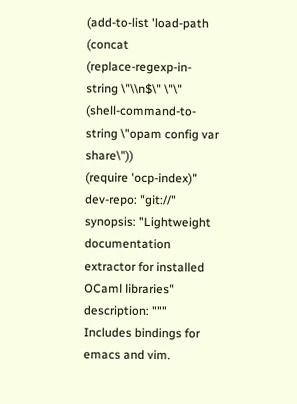(add-to-list 'load-path (concat
(replace-regexp-in-string \"\\n$\" \"\"
(shell-command-to-string \"opam config var share\"))
(require 'ocp-index)"
dev-repo: "git://"
synopsis: "Lightweight documentation extractor for installed OCaml libraries"
description: """
Includes bindings for emacs and vim.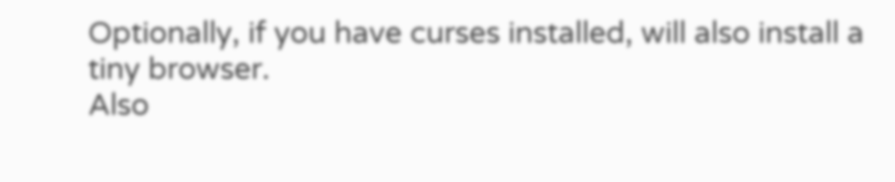Optionally, if you have curses installed, will also install a tiny browser.
Also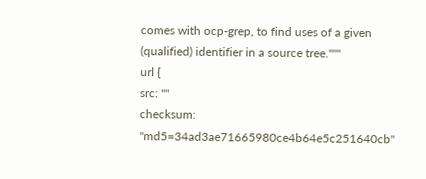comes with ocp-grep, to find uses of a given (qualified) identifier in a source tree."""
url {
src: ""
checksum: "md5=34ad3ae71665980ce4b64e5c251640cb"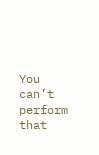You can’t perform that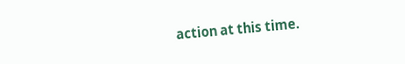action at this time.